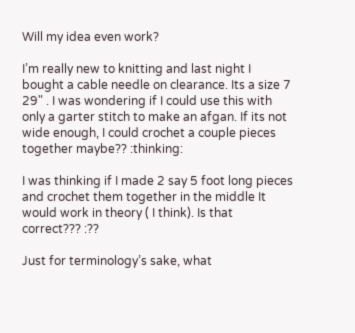Will my idea even work?

I’m really new to knitting and last night I bought a cable needle on clearance. Its a size 7 29" . I was wondering if I could use this with only a garter stitch to make an afgan. If its not wide enough, I could crochet a couple pieces together maybe?? :thinking:

I was thinking if I made 2 say 5 foot long pieces and crochet them together in the middle It would work in theory ( I think). Is that correct??? :??

Just for terminology’s sake, what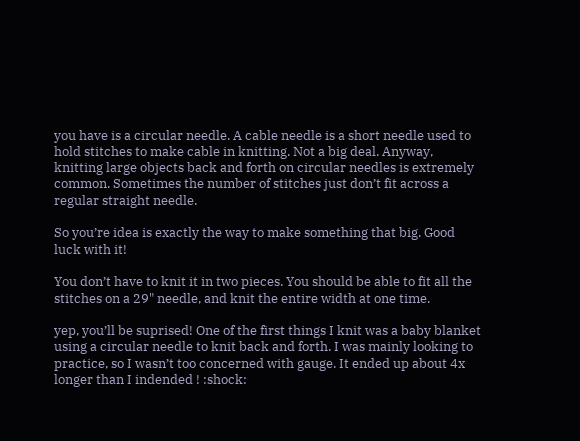you have is a circular needle. A cable needle is a short needle used to hold stitches to make cable in knitting. Not a big deal. Anyway, knitting large objects back and forth on circular needles is extremely common. Sometimes the number of stitches just don’t fit across a regular straight needle.

So you’re idea is exactly the way to make something that big. Good luck with it!

You don’t have to knit it in two pieces. You should be able to fit all the stitches on a 29" needle, and knit the entire width at one time.

yep, you’ll be suprised! One of the first things I knit was a baby blanket using a circular needle to knit back and forth. I was mainly looking to practice, so I wasn’t too concerned with gauge. It ended up about 4x longer than I indended ! :shock: